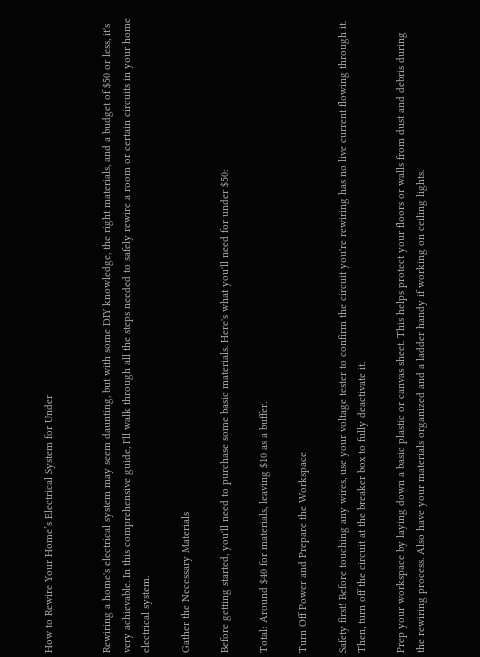How to Rewire Your Home’s Electrical System for Under


Rewiring a home's electrical system may seem daunting, but with some DIY knowledge, the right materials, and a budget of $50 or less, it's very achievable. In this comprehensive guide, I'll walk through all the steps needed to safely rewire a room or certain circuits in your home electrical system.

Gather the Necessary Materials

Before getting started, you'll need to purchase some basic materials. Here's what you'll need for under $50:

Total: Around $40 for materials, leaving $10 as a buffer.

Turn Off Power and Prepare the Workspace

Safety first! Before touching any wires, use your voltage tester to confirm the circuit you're rewiring has no live current flowing through it. Then, turn off the circuit at the breaker box to fully deactivate it.

Prep your workspace by laying down a basic plastic or canvas sheet. This helps protect your floors or walls from dust and debris during the rewiring process. Also have your materials organized and a ladder handy if working on ceiling lights.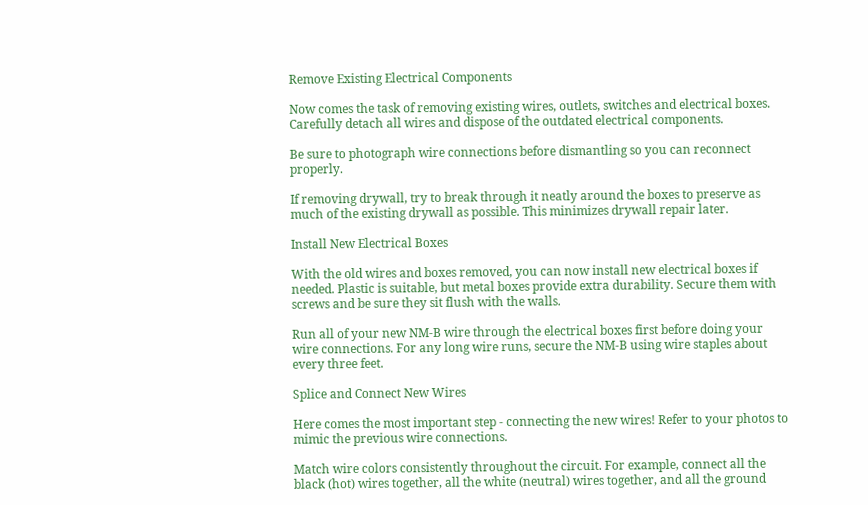Remove Existing Electrical Components

Now comes the task of removing existing wires, outlets, switches and electrical boxes. Carefully detach all wires and dispose of the outdated electrical components.

Be sure to photograph wire connections before dismantling so you can reconnect properly.

If removing drywall, try to break through it neatly around the boxes to preserve as much of the existing drywall as possible. This minimizes drywall repair later.

Install New Electrical Boxes

With the old wires and boxes removed, you can now install new electrical boxes if needed. Plastic is suitable, but metal boxes provide extra durability. Secure them with screws and be sure they sit flush with the walls.

Run all of your new NM-B wire through the electrical boxes first before doing your wire connections. For any long wire runs, secure the NM-B using wire staples about every three feet.

Splice and Connect New Wires

Here comes the most important step - connecting the new wires! Refer to your photos to mimic the previous wire connections.

Match wire colors consistently throughout the circuit. For example, connect all the black (hot) wires together, all the white (neutral) wires together, and all the ground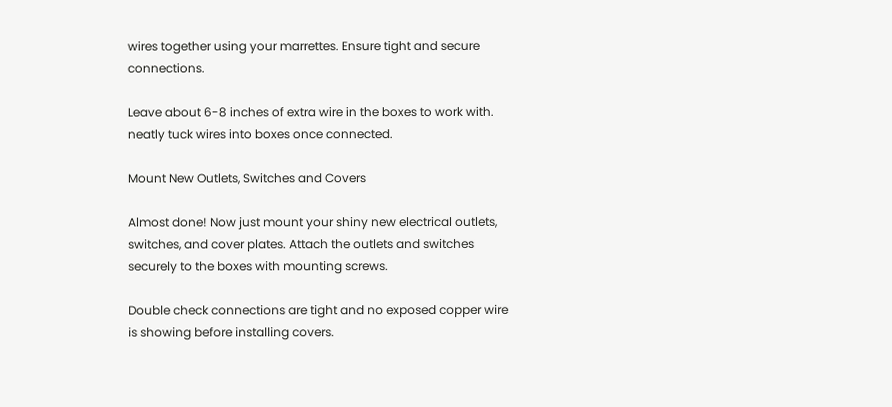wires together using your marrettes. Ensure tight and secure connections.

Leave about 6-8 inches of extra wire in the boxes to work with. neatly tuck wires into boxes once connected.

Mount New Outlets, Switches and Covers

Almost done! Now just mount your shiny new electrical outlets, switches, and cover plates. Attach the outlets and switches securely to the boxes with mounting screws.

Double check connections are tight and no exposed copper wire is showing before installing covers.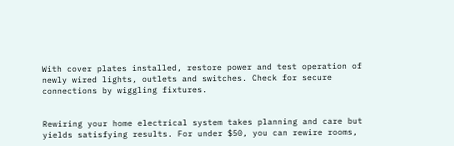With cover plates installed, restore power and test operation of newly wired lights, outlets and switches. Check for secure connections by wiggling fixtures.


Rewiring your home electrical system takes planning and care but yields satisfying results. For under $50, you can rewire rooms,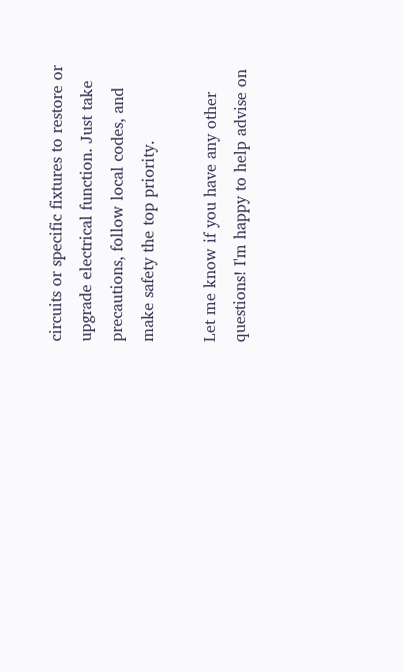circuits or specific fixtures to restore or upgrade electrical function. Just take precautions, follow local codes, and make safety the top priority.

Let me know if you have any other questions! I'm happy to help advise on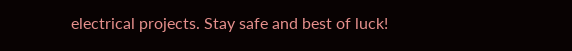electrical projects. Stay safe and best of luck!